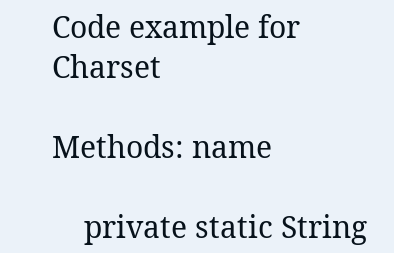Code example for Charset

Methods: name

    private static String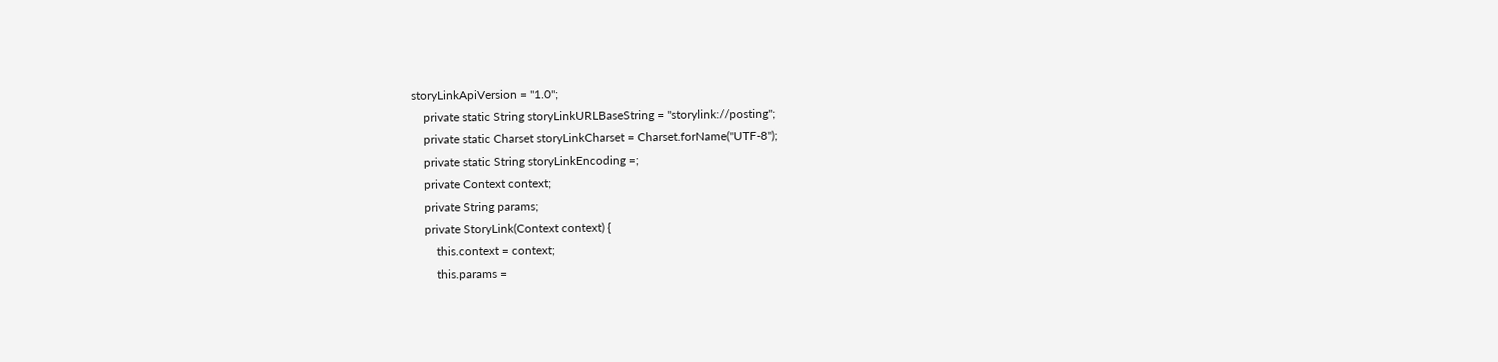storyLinkApiVersion = "1.0";
    private static String storyLinkURLBaseString = "storylink://posting";
    private static Charset storyLinkCharset = Charset.forName("UTF-8");
    private static String storyLinkEncoding =;
    private Context context;
    private String params;
    private StoryLink(Context context) {
        this.context = context;
        this.params =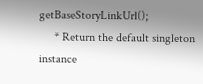getBaseStoryLinkUrl();
     * Return the default singleton instance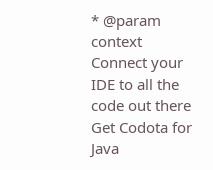* @param context
Connect your IDE to all the code out there  Get Codota for Java